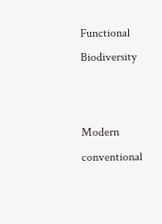Functional Biodiversity


Modern conventional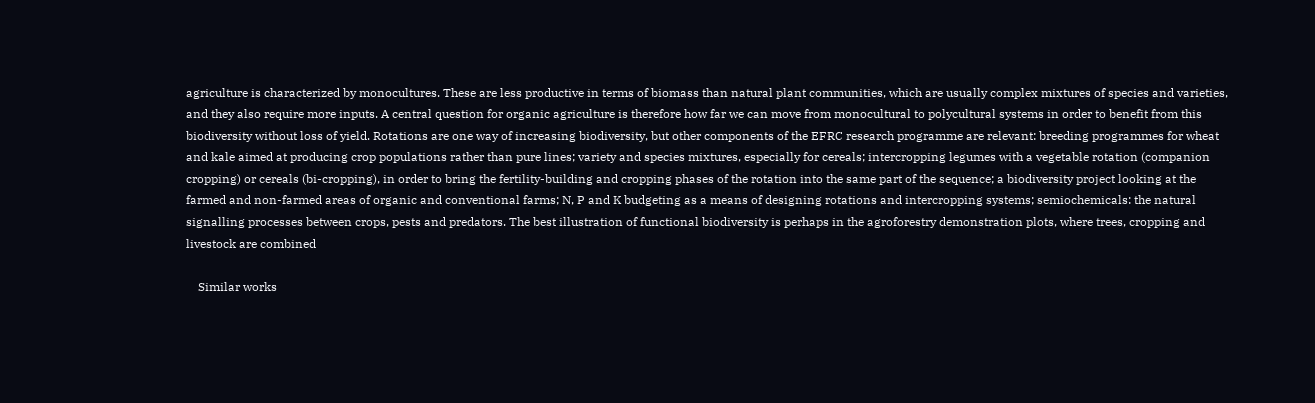agriculture is characterized by monocultures. These are less productive in terms of biomass than natural plant communities, which are usually complex mixtures of species and varieties, and they also require more inputs. A central question for organic agriculture is therefore how far we can move from monocultural to polycultural systems in order to benefit from this biodiversity without loss of yield. Rotations are one way of increasing biodiversity, but other components of the EFRC research programme are relevant: breeding programmes for wheat and kale aimed at producing crop populations rather than pure lines; variety and species mixtures, especially for cereals; intercropping legumes with a vegetable rotation (companion cropping) or cereals (bi-cropping), in order to bring the fertility-building and cropping phases of the rotation into the same part of the sequence; a biodiversity project looking at the farmed and non-farmed areas of organic and conventional farms; N, P and K budgeting as a means of designing rotations and intercropping systems; semiochemicals: the natural signalling processes between crops, pests and predators. The best illustration of functional biodiversity is perhaps in the agroforestry demonstration plots, where trees, cropping and livestock are combined

    Similar works